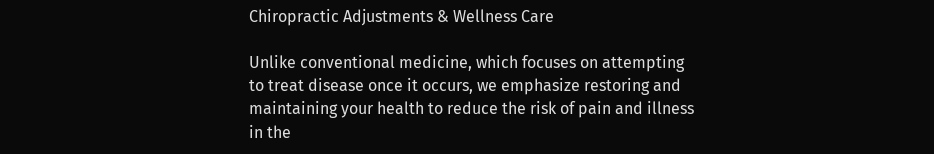Chiropractic Adjustments & Wellness Care

Unlike conventional medicine, which focuses on attempting to treat disease once it occurs, we emphasize restoring and maintaining your health to reduce the risk of pain and illness in the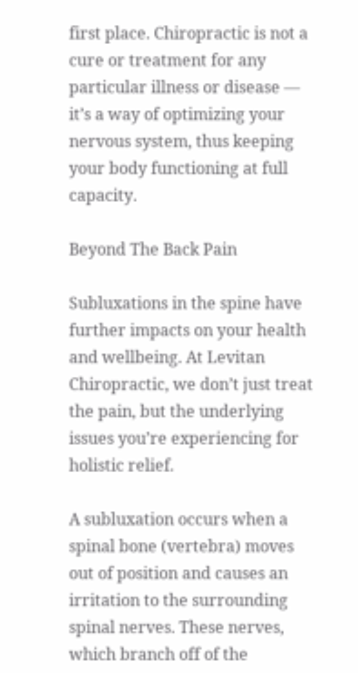first place. Chiropractic is not a cure or treatment for any particular illness or disease — it’s a way of optimizing your nervous system, thus keeping your body functioning at full capacity.

Beyond The Back Pain

Subluxations in the spine have further impacts on your health and wellbeing. At Levitan Chiropractic, we don’t just treat the pain, but the underlying issues you’re experiencing for holistic relief.

A subluxation occurs when a spinal bone (vertebra) moves out of position and causes an irritation to the surrounding spinal nerves. These nerves, which branch off of the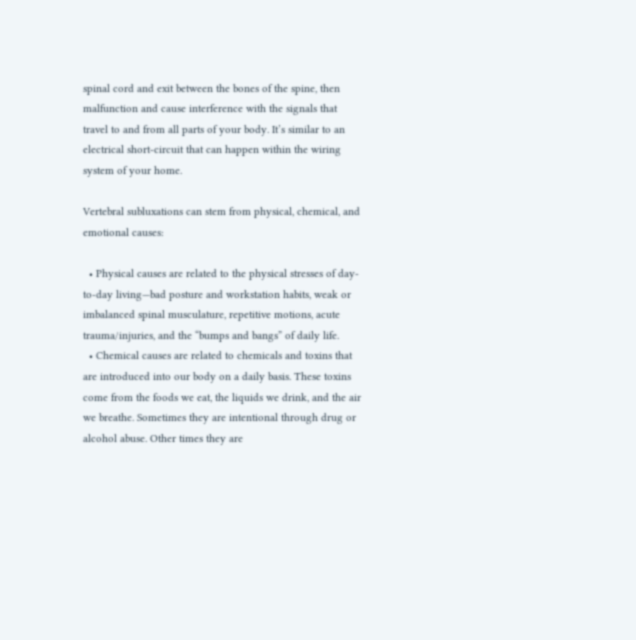spinal cord and exit between the bones of the spine, then malfunction and cause interference with the signals that travel to and from all parts of your body. It’s similar to an electrical short-circuit that can happen within the wiring system of your home.

Vertebral subluxations can stem from physical, chemical, and emotional causes:

  • Physical causes are related to the physical stresses of day-to-day living—bad posture and workstation habits, weak or imbalanced spinal musculature, repetitive motions, acute trauma/injuries, and the “bumps and bangs” of daily life.
  • Chemical causes are related to chemicals and toxins that are introduced into our body on a daily basis. These toxins come from the foods we eat, the liquids we drink, and the air we breathe. Sometimes they are intentional through drug or alcohol abuse. Other times they are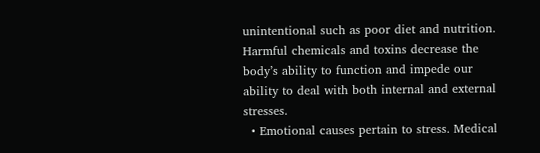unintentional such as poor diet and nutrition. Harmful chemicals and toxins decrease the body’s ability to function and impede our ability to deal with both internal and external stresses.
  • Emotional causes pertain to stress. Medical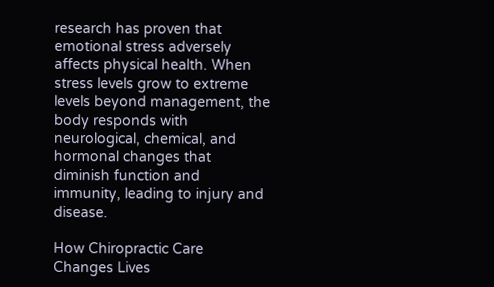research has proven that emotional stress adversely affects physical health. When stress levels grow to extreme levels beyond management, the body responds with neurological, chemical, and hormonal changes that diminish function and immunity, leading to injury and disease.

How Chiropractic Care
Changes Lives